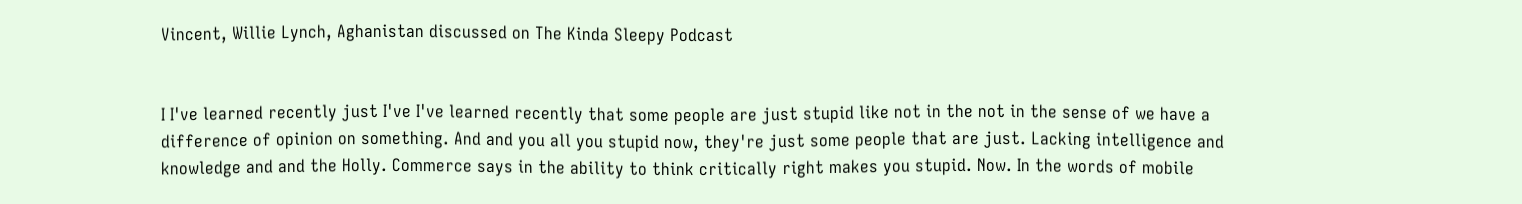Vincent, Willie Lynch, Aghanistan discussed on The Kinda Sleepy Podcast


I I've learned recently just I've I've learned recently that some people are just stupid like not in the not in the sense of we have a difference of opinion on something. And and you all you stupid now, they're just some people that are just. Lacking intelligence and knowledge and and the Holly. Commerce says in the ability to think critically right makes you stupid. Now. In the words of mobile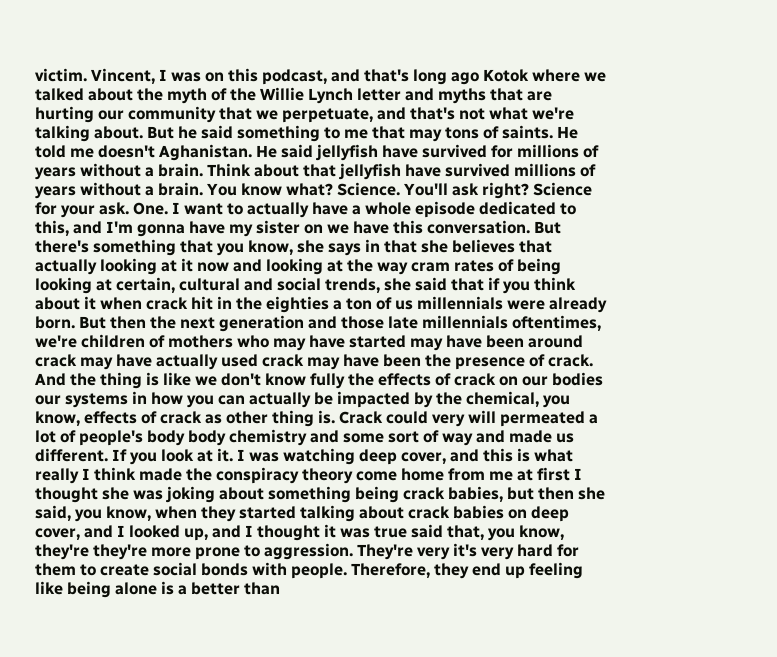victim. Vincent, I was on this podcast, and that's long ago Kotok where we talked about the myth of the Willie Lynch letter and myths that are hurting our community that we perpetuate, and that's not what we're talking about. But he said something to me that may tons of saints. He told me doesn't Aghanistan. He said jellyfish have survived for millions of years without a brain. Think about that jellyfish have survived millions of years without a brain. You know what? Science. You'll ask right? Science for your ask. One. I want to actually have a whole episode dedicated to this, and I'm gonna have my sister on we have this conversation. But there's something that you know, she says in that she believes that actually looking at it now and looking at the way cram rates of being looking at certain, cultural and social trends, she said that if you think about it when crack hit in the eighties a ton of us millennials were already born. But then the next generation and those late millennials oftentimes, we're children of mothers who may have started may have been around crack may have actually used crack may have been the presence of crack. And the thing is like we don't know fully the effects of crack on our bodies our systems in how you can actually be impacted by the chemical, you know, effects of crack as other thing is. Crack could very will permeated a lot of people's body body chemistry and some sort of way and made us different. If you look at it. I was watching deep cover, and this is what really I think made the conspiracy theory come home from me at first I thought she was joking about something being crack babies, but then she said, you know, when they started talking about crack babies on deep cover, and I looked up, and I thought it was true said that, you know, they're they're more prone to aggression. They're very it's very hard for them to create social bonds with people. Therefore, they end up feeling like being alone is a better than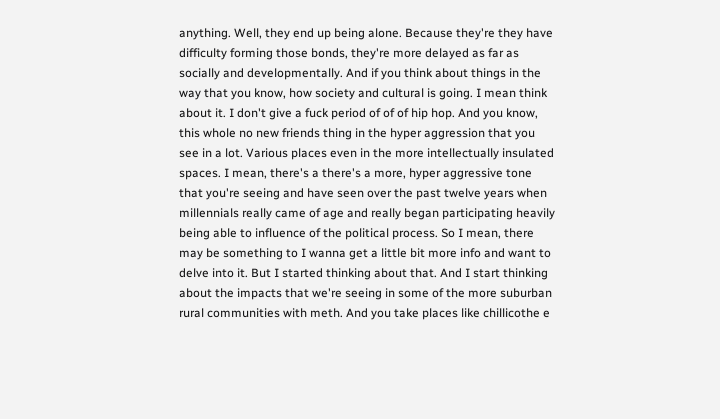anything. Well, they end up being alone. Because they're they have difficulty forming those bonds, they're more delayed as far as socially and developmentally. And if you think about things in the way that you know, how society and cultural is going. I mean think about it. I don't give a fuck period of of of hip hop. And you know, this whole no new friends thing in the hyper aggression that you see in a lot. Various places even in the more intellectually insulated spaces. I mean, there's a there's a more, hyper aggressive tone that you're seeing and have seen over the past twelve years when millennials really came of age and really began participating heavily being able to influence of the political process. So I mean, there may be something to I wanna get a little bit more info and want to delve into it. But I started thinking about that. And I start thinking about the impacts that we're seeing in some of the more suburban rural communities with meth. And you take places like chillicothe e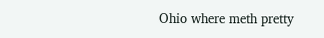Ohio where meth pretty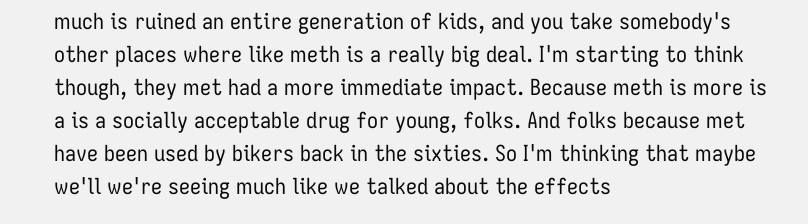much is ruined an entire generation of kids, and you take somebody's other places where like meth is a really big deal. I'm starting to think though, they met had a more immediate impact. Because meth is more is a is a socially acceptable drug for young, folks. And folks because met have been used by bikers back in the sixties. So I'm thinking that maybe we'll we're seeing much like we talked about the effects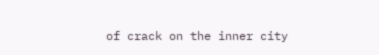of crack on the inner city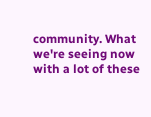community. What we're seeing now with a lot of these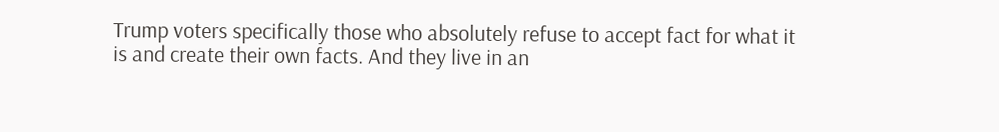Trump voters specifically those who absolutely refuse to accept fact for what it is and create their own facts. And they live in an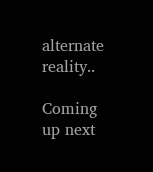alternate reality..

Coming up next